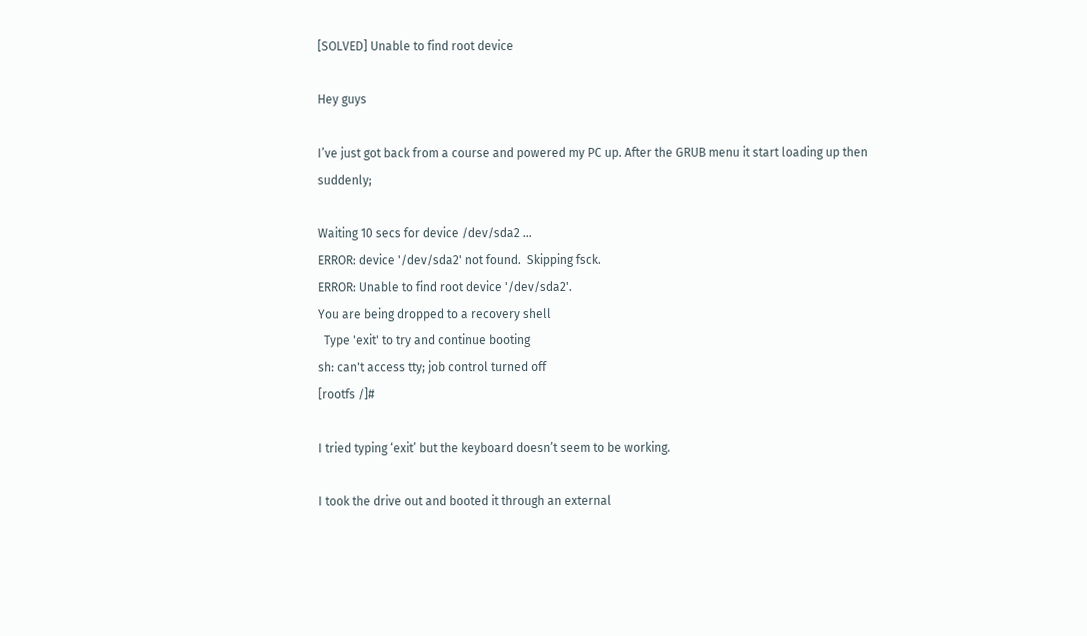[SOLVED] Unable to find root device

Hey guys

I’ve just got back from a course and powered my PC up. After the GRUB menu it start loading up then suddenly;

Waiting 10 secs for device /dev/sda2 ...
ERROR: device '/dev/sda2' not found.  Skipping fsck.
ERROR: Unable to find root device '/dev/sda2'.
You are being dropped to a recovery shell
  Type 'exit' to try and continue booting
sh: can't access tty; job control turned off
[rootfs /]#

I tried typing ‘exit’ but the keyboard doesn’t seem to be working.

I took the drive out and booted it through an external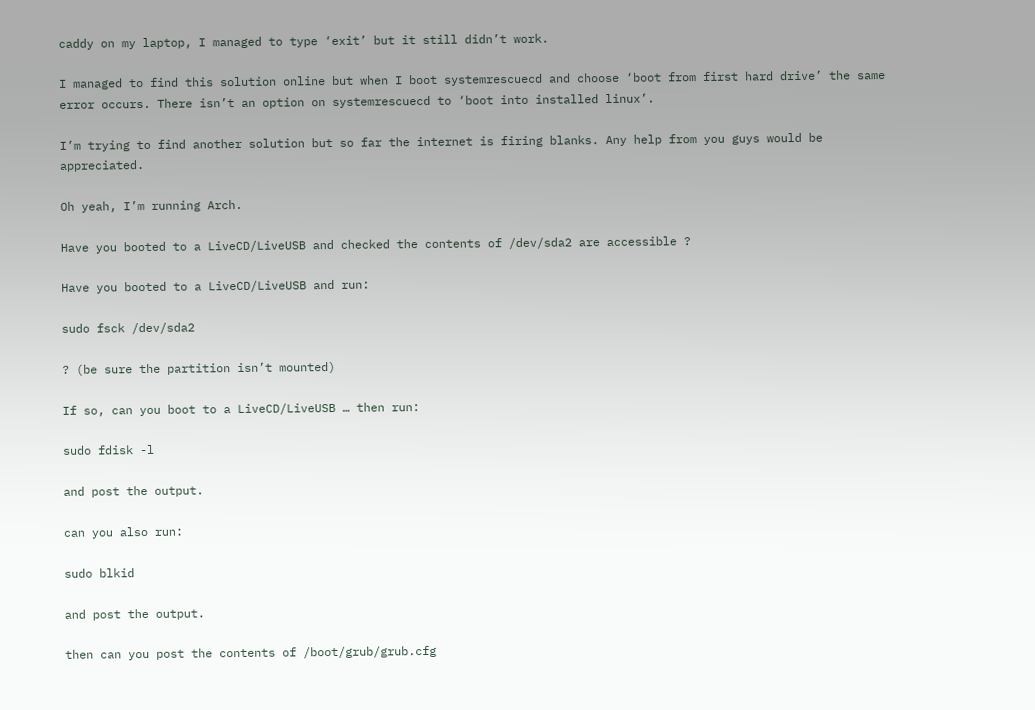caddy on my laptop, I managed to type ‘exit’ but it still didn’t work.

I managed to find this solution online but when I boot systemrescuecd and choose ‘boot from first hard drive’ the same error occurs. There isn’t an option on systemrescuecd to ‘boot into installed linux’.

I’m trying to find another solution but so far the internet is firing blanks. Any help from you guys would be appreciated.

Oh yeah, I’m running Arch.

Have you booted to a LiveCD/LiveUSB and checked the contents of /dev/sda2 are accessible ?

Have you booted to a LiveCD/LiveUSB and run:

sudo fsck /dev/sda2

? (be sure the partition isn’t mounted)

If so, can you boot to a LiveCD/LiveUSB … then run:

sudo fdisk -l

and post the output.

can you also run:

sudo blkid

and post the output.

then can you post the contents of /boot/grub/grub.cfg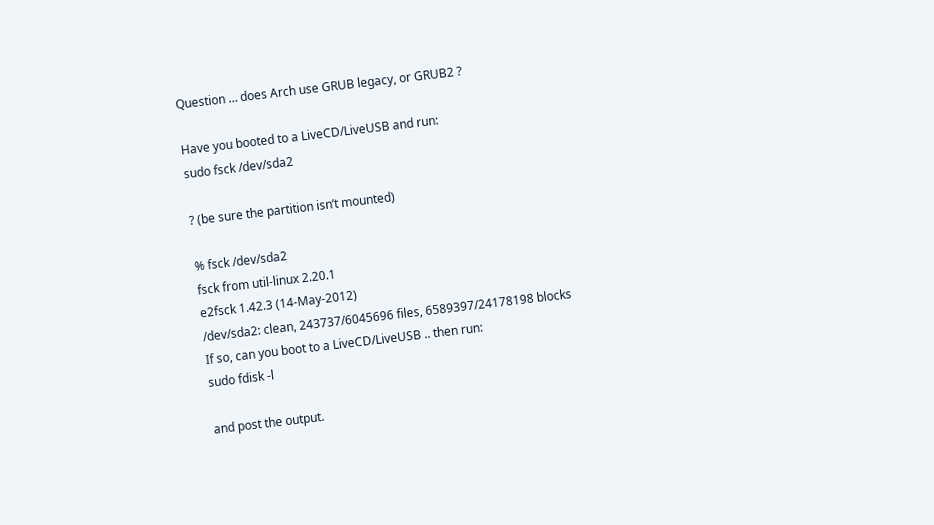Question … does Arch use GRUB legacy, or GRUB2 ?

Have you booted to a LiveCD/LiveUSB and run:
sudo fsck /dev/sda2

? (be sure the partition isn’t mounted)

% fsck /dev/sda2
fsck from util-linux 2.20.1
e2fsck 1.42.3 (14-May-2012)
/dev/sda2: clean, 243737/6045696 files, 6589397/24178198 blocks
If so, can you boot to a LiveCD/LiveUSB .. then run:
sudo fdisk -l

and post the output.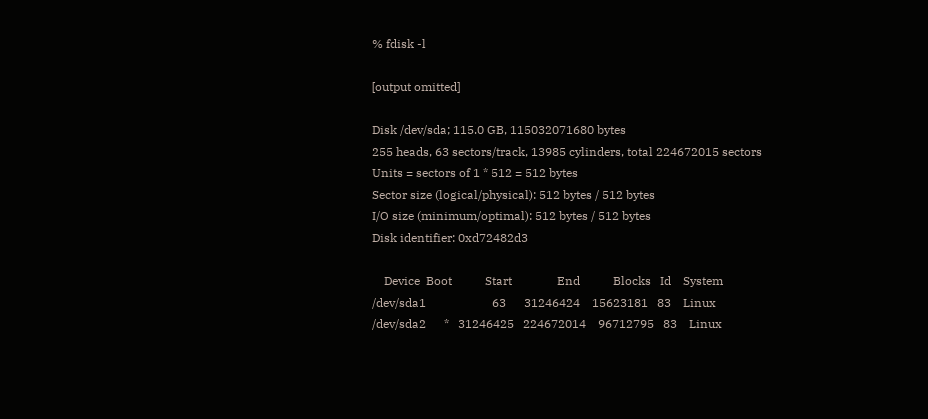% fdisk -l

[output omitted]

Disk /dev/sda; 115.0 GB, 115032071680 bytes
255 heads, 63 sectors/track, 13985 cylinders, total 224672015 sectors
Units = sectors of 1 * 512 = 512 bytes
Sector size (logical/physical): 512 bytes / 512 bytes
I/O size (minimum/optimal): 512 bytes / 512 bytes
Disk identifier: 0xd72482d3

    Device  Boot           Start               End           Blocks   Id    System
/dev/sda1                      63      31246424    15623181   83    Linux
/dev/sda2      *   31246425   224672014    96712795   83    Linux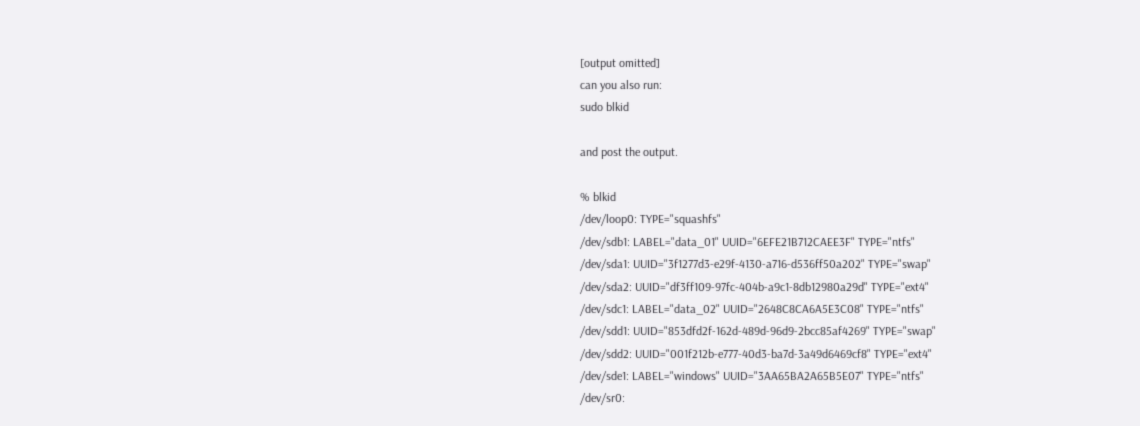[output omitted]
can you also run:
sudo blkid

and post the output.

% blkid
/dev/loop0: TYPE="squashfs"
/dev/sdb1: LABEL="data_01" UUID="6EFE21B712CAEE3F" TYPE="ntfs"
/dev/sda1: UUID="3f1277d3-e29f-4130-a716-d536ff50a202" TYPE="swap"
/dev/sda2: UUID="df3ff109-97fc-404b-a9c1-8db12980a29d" TYPE="ext4"
/dev/sdc1: LABEL="data_02" UUID="2648C8CA6A5E3C08" TYPE="ntfs"
/dev/sdd1: UUID="853dfd2f-162d-489d-96d9-2bcc85af4269" TYPE="swap"
/dev/sdd2: UUID="001f212b-e777-40d3-ba7d-3a49d6469cf8" TYPE="ext4"
/dev/sde1: LABEL="windows" UUID="3AA65BA2A65B5E07" TYPE="ntfs"
/dev/sr0: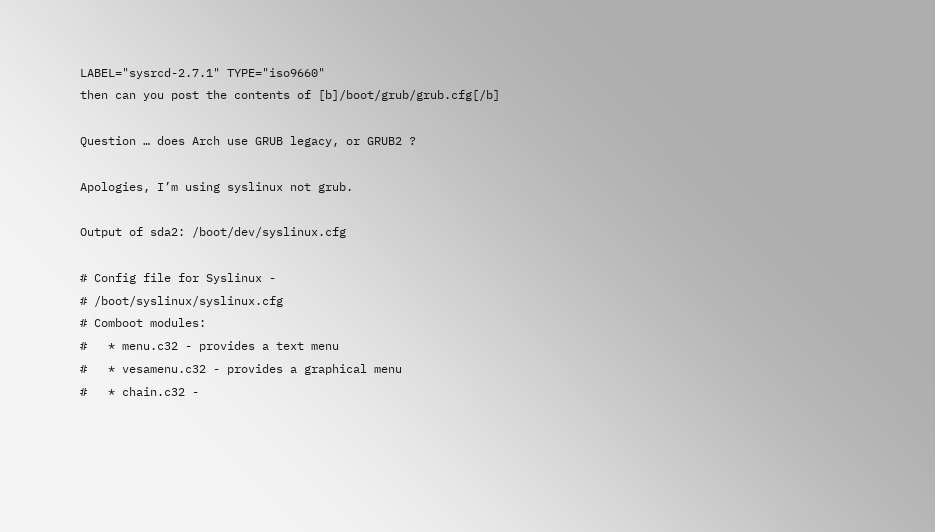LABEL="sysrcd-2.7.1" TYPE="iso9660"
then can you post the contents of [b]/boot/grub/grub.cfg[/b]

Question … does Arch use GRUB legacy, or GRUB2 ?

Apologies, I’m using syslinux not grub.

Output of sda2: /boot/dev/syslinux.cfg

# Config file for Syslinux -
# /boot/syslinux/syslinux.cfg
# Comboot modules:
#   * menu.c32 - provides a text menu
#   * vesamenu.c32 - provides a graphical menu
#   * chain.c32 -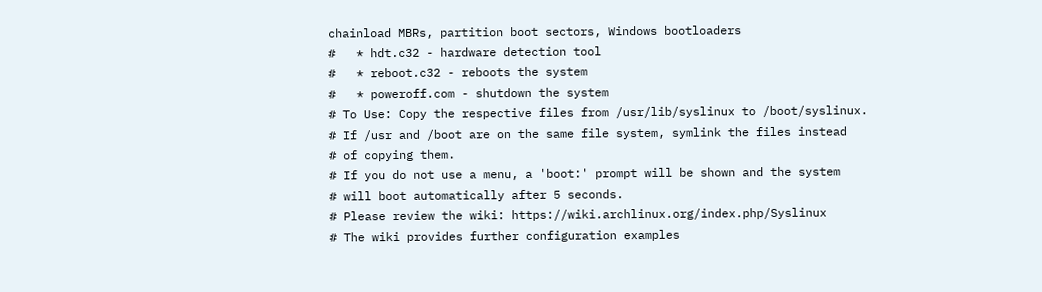chainload MBRs, partition boot sectors, Windows bootloaders
#   * hdt.c32 - hardware detection tool
#   * reboot.c32 - reboots the system
#   * poweroff.com - shutdown the system
# To Use: Copy the respective files from /usr/lib/syslinux to /boot/syslinux.
# If /usr and /boot are on the same file system, symlink the files instead
# of copying them.
# If you do not use a menu, a 'boot:' prompt will be shown and the system
# will boot automatically after 5 seconds.
# Please review the wiki: https://wiki.archlinux.org/index.php/Syslinux
# The wiki provides further configuration examples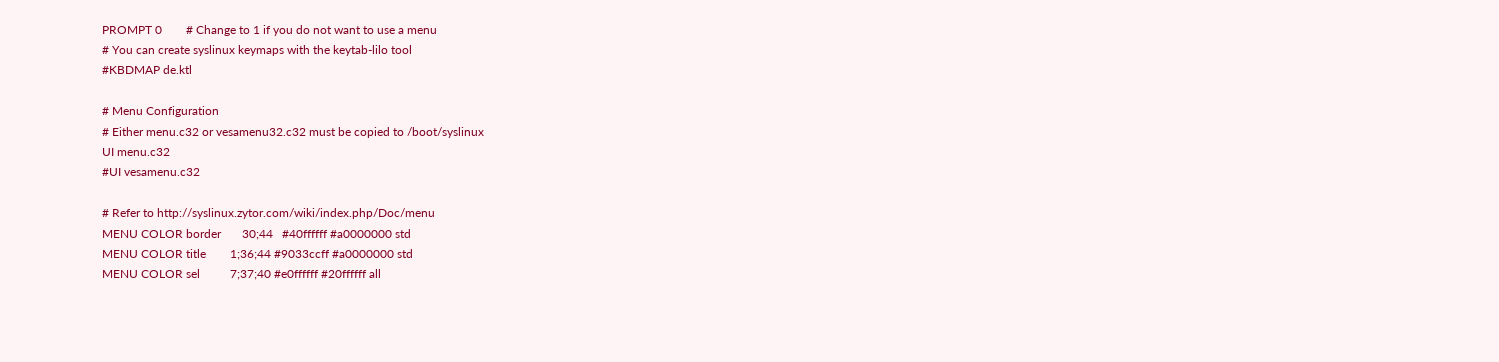PROMPT 0        # Change to 1 if you do not want to use a menu
# You can create syslinux keymaps with the keytab-lilo tool
#KBDMAP de.ktl

# Menu Configuration
# Either menu.c32 or vesamenu32.c32 must be copied to /boot/syslinux
UI menu.c32
#UI vesamenu.c32

# Refer to http://syslinux.zytor.com/wiki/index.php/Doc/menu
MENU COLOR border       30;44   #40ffffff #a0000000 std
MENU COLOR title        1;36;44 #9033ccff #a0000000 std
MENU COLOR sel          7;37;40 #e0ffffff #20ffffff all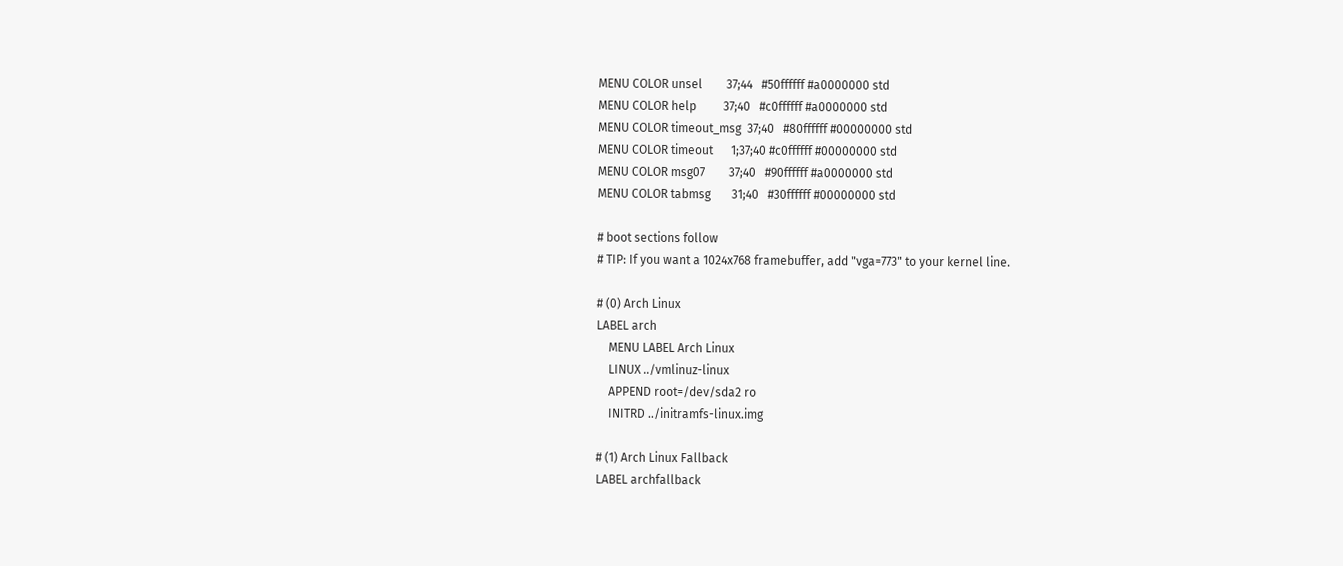MENU COLOR unsel        37;44   #50ffffff #a0000000 std
MENU COLOR help         37;40   #c0ffffff #a0000000 std
MENU COLOR timeout_msg  37;40   #80ffffff #00000000 std
MENU COLOR timeout      1;37;40 #c0ffffff #00000000 std
MENU COLOR msg07        37;40   #90ffffff #a0000000 std
MENU COLOR tabmsg       31;40   #30ffffff #00000000 std

# boot sections follow
# TIP: If you want a 1024x768 framebuffer, add "vga=773" to your kernel line.

# (0) Arch Linux
LABEL arch
    MENU LABEL Arch Linux
    LINUX ../vmlinuz-linux
    APPEND root=/dev/sda2 ro
    INITRD ../initramfs-linux.img

# (1) Arch Linux Fallback
LABEL archfallback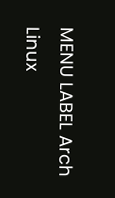MENU LABEL Arch Linux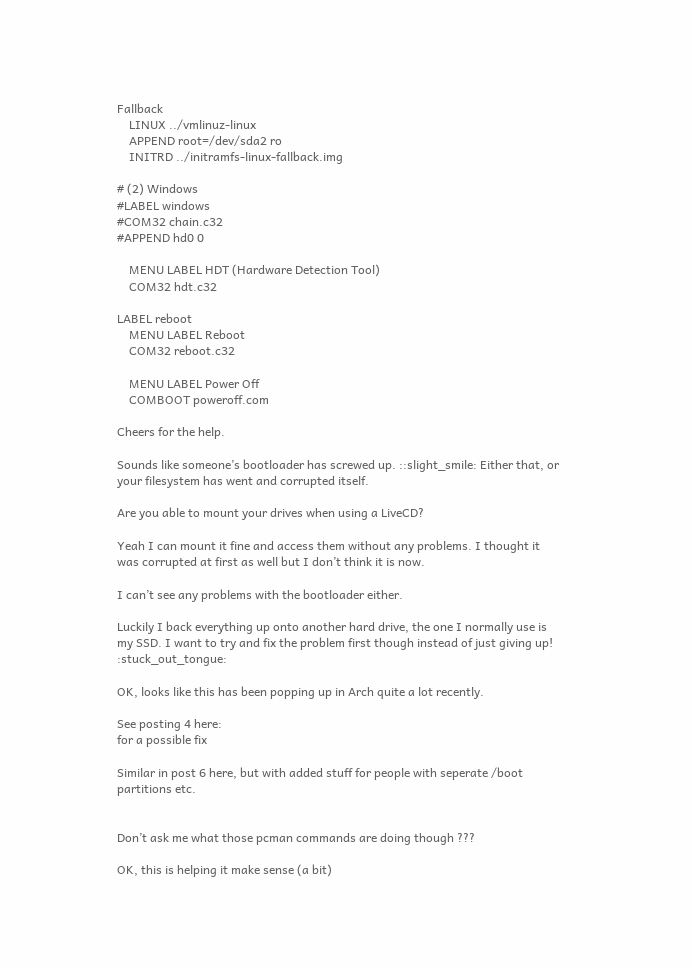Fallback
    LINUX ../vmlinuz-linux
    APPEND root=/dev/sda2 ro
    INITRD ../initramfs-linux-fallback.img

# (2) Windows
#LABEL windows
#COM32 chain.c32
#APPEND hd0 0

    MENU LABEL HDT (Hardware Detection Tool)
    COM32 hdt.c32

LABEL reboot
    MENU LABEL Reboot
    COM32 reboot.c32

    MENU LABEL Power Off
    COMBOOT poweroff.com

Cheers for the help.

Sounds like someone’s bootloader has screwed up. ::slight_smile: Either that, or your filesystem has went and corrupted itself.

Are you able to mount your drives when using a LiveCD?

Yeah I can mount it fine and access them without any problems. I thought it was corrupted at first as well but I don’t think it is now.

I can’t see any problems with the bootloader either.

Luckily I back everything up onto another hard drive, the one I normally use is my SSD. I want to try and fix the problem first though instead of just giving up! :stuck_out_tongue:

OK, looks like this has been popping up in Arch quite a lot recently.

See posting 4 here:
for a possible fix

Similar in post 6 here, but with added stuff for people with seperate /boot partitions etc.


Don’t ask me what those pcman commands are doing though ???

OK, this is helping it make sense (a bit)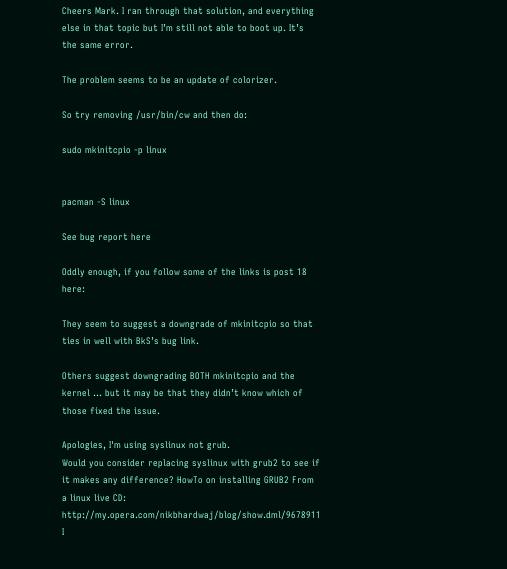Cheers Mark. I ran through that solution, and everything else in that topic but I’m still not able to boot up. It’s the same error.

The problem seems to be an update of colorizer.

So try removing /usr/bin/cw and then do:

sudo mkinitcpio -p linux


pacman -S linux

See bug report here

Oddly enough, if you follow some of the links is post 18 here:

They seem to suggest a downgrade of mkinitcpio so that ties in well with BkS’s bug link.

Others suggest downgrading BOTH mkinitcpio and the kernel … but it may be that they didn’t know which of those fixed the issue.

Apologies, I'm using syslinux not grub.
Would you consider replacing syslinux with grub2 to see if it makes any difference? HowTo on installing GRUB2 From a linux live CD: http://my.opera.com/nikbhardwaj/blog/show.dml/9678911 I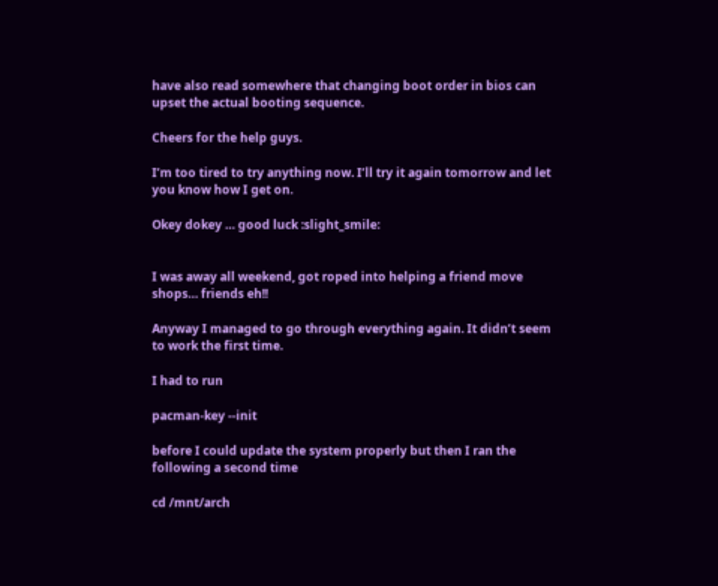have also read somewhere that changing boot order in bios can upset the actual booting sequence.

Cheers for the help guys.

I’m too tired to try anything now. I’ll try it again tomorrow and let you know how I get on.

Okey dokey … good luck :slight_smile:


I was away all weekend, got roped into helping a friend move shops… friends eh!!

Anyway I managed to go through everything again. It didn’t seem to work the first time.

I had to run

pacman-key --init

before I could update the system properly but then I ran the following a second time

cd /mnt/arch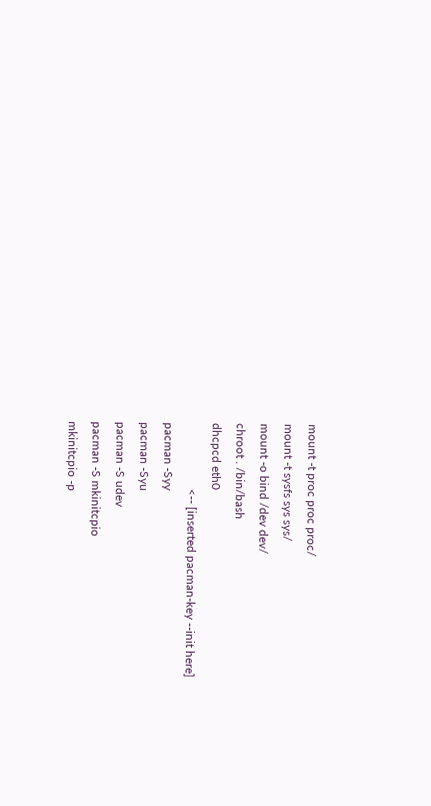mount -t proc proc proc/
mount -t sysfs sys sys/
mount -o bind /dev dev/
chroot . /bin/bash
dhcpcd eth0
                      <-- [inserted pacman-key --init here]
pacman -Syy
pacman -Syu
pacman -S udev
pacman -S mkinitcpio
mkinitcpio -p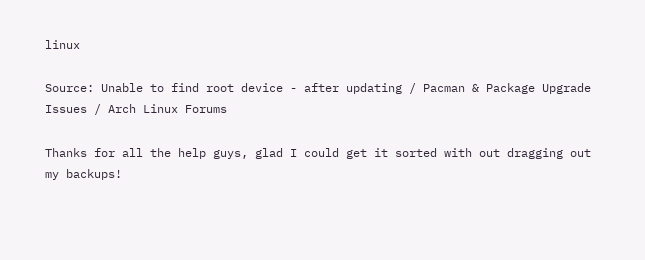linux

Source: Unable to find root device - after updating / Pacman & Package Upgrade Issues / Arch Linux Forums

Thanks for all the help guys, glad I could get it sorted with out dragging out my backups!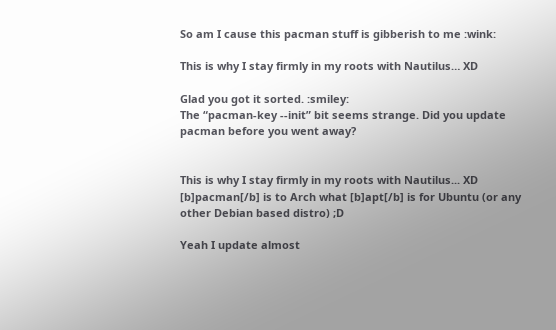So am I cause this pacman stuff is gibberish to me :wink:

This is why I stay firmly in my roots with Nautilus… XD

Glad you got it sorted. :smiley:
The “pacman-key --init” bit seems strange. Did you update pacman before you went away?


This is why I stay firmly in my roots with Nautilus... XD
[b]pacman[/b] is to Arch what [b]apt[/b] is for Ubuntu (or any other Debian based distro) ;D

Yeah I update almost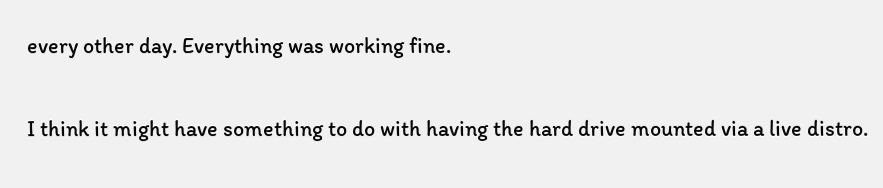every other day. Everything was working fine.

I think it might have something to do with having the hard drive mounted via a live distro.